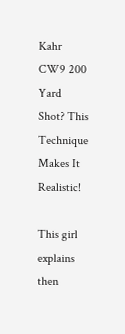Kahr CW9 200 Yard Shot? This Technique Makes It Realistic!

This girl explains then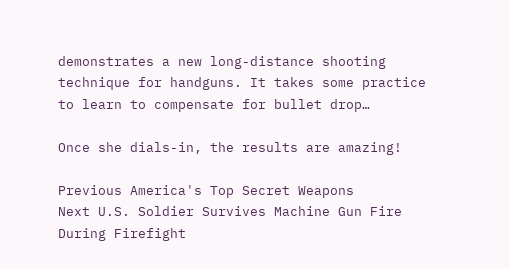demonstrates a new long-distance shooting technique for handguns. It takes some practice to learn to compensate for bullet drop…

Once she dials-in, the results are amazing!

Previous America's Top Secret Weapons
Next U.S. Soldier Survives Machine Gun Fire During Firefight